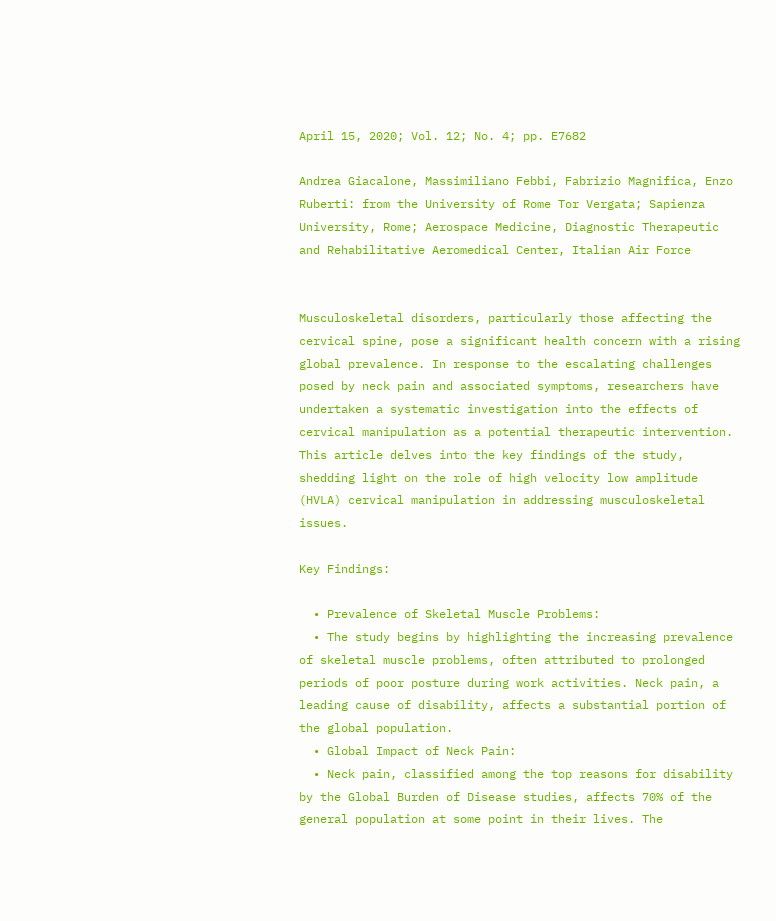April 15, 2020; Vol. 12; No. 4; pp. E7682

Andrea Giacalone, Massimiliano Febbi, Fabrizio Magnifica, Enzo Ruberti: from the University of Rome Tor Vergata; Sapienza University, Rome; Aerospace Medicine, Diagnostic Therapeutic and Rehabilitative Aeromedical Center, Italian Air Force


Musculoskeletal disorders, particularly those affecting the cervical spine, pose a significant health concern with a rising global prevalence. In response to the escalating challenges posed by neck pain and associated symptoms, researchers have undertaken a systematic investigation into the effects of cervical manipulation as a potential therapeutic intervention. This article delves into the key findings of the study, shedding light on the role of high velocity low amplitude (HVLA) cervical manipulation in addressing musculoskeletal issues.

Key Findings:

  • Prevalence of Skeletal Muscle Problems:
  • The study begins by highlighting the increasing prevalence of skeletal muscle problems, often attributed to prolonged periods of poor posture during work activities. Neck pain, a leading cause of disability, affects a substantial portion of the global population.
  • Global Impact of Neck Pain:
  • Neck pain, classified among the top reasons for disability by the Global Burden of Disease studies, affects 70% of the general population at some point in their lives. The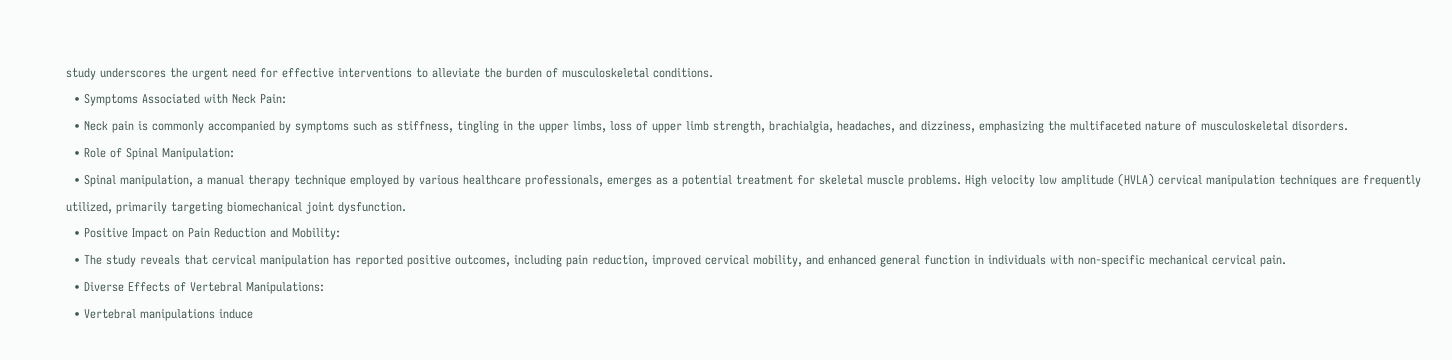study underscores the urgent need for effective interventions to alleviate the burden of musculoskeletal conditions.
  • Symptoms Associated with Neck Pain:
  • Neck pain is commonly accompanied by symptoms such as stiffness, tingling in the upper limbs, loss of upper limb strength, brachialgia, headaches, and dizziness, emphasizing the multifaceted nature of musculoskeletal disorders.
  • Role of Spinal Manipulation:
  • Spinal manipulation, a manual therapy technique employed by various healthcare professionals, emerges as a potential treatment for skeletal muscle problems. High velocity low amplitude (HVLA) cervical manipulation techniques are frequently utilized, primarily targeting biomechanical joint dysfunction.
  • Positive Impact on Pain Reduction and Mobility:
  • The study reveals that cervical manipulation has reported positive outcomes, including pain reduction, improved cervical mobility, and enhanced general function in individuals with non-specific mechanical cervical pain.
  • Diverse Effects of Vertebral Manipulations:
  • Vertebral manipulations induce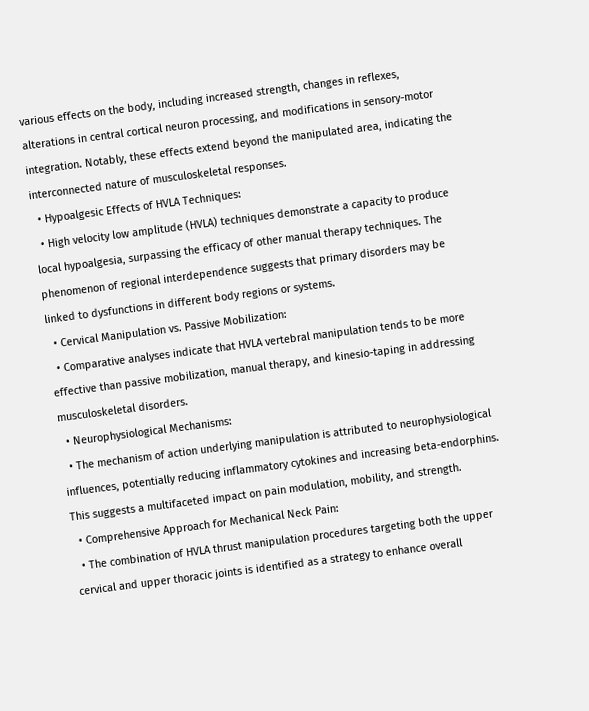various effects on the body, including increased strength, changes in reflexes, alterations in central cortical neuron processing, and modifications in sensory-motor integration. Notably, these effects extend beyond the manipulated area, indicating the interconnected nature of musculoskeletal responses.
  • Hypoalgesic Effects of HVLA Techniques:
  • High velocity low amplitude (HVLA) techniques demonstrate a capacity to produce local hypoalgesia, surpassing the efficacy of other manual therapy techniques. The phenomenon of regional interdependence suggests that primary disorders may be linked to dysfunctions in different body regions or systems.
  • Cervical Manipulation vs. Passive Mobilization:
  • Comparative analyses indicate that HVLA vertebral manipulation tends to be more effective than passive mobilization, manual therapy, and kinesio-taping in addressing musculoskeletal disorders.
  • Neurophysiological Mechanisms:
  • The mechanism of action underlying manipulation is attributed to neurophysiological influences, potentially reducing inflammatory cytokines and increasing beta-endorphins. This suggests a multifaceted impact on pain modulation, mobility, and strength.
  • Comprehensive Approach for Mechanical Neck Pain:
  • The combination of HVLA thrust manipulation procedures targeting both the upper cervical and upper thoracic joints is identified as a strategy to enhance overall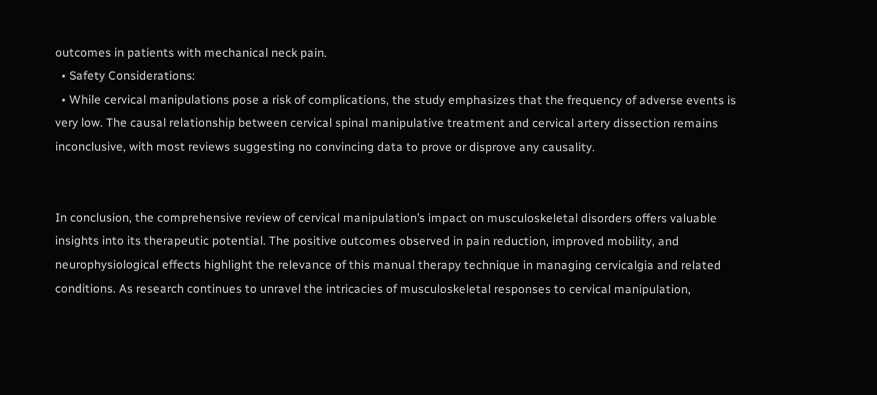outcomes in patients with mechanical neck pain.
  • Safety Considerations:
  • While cervical manipulations pose a risk of complications, the study emphasizes that the frequency of adverse events is very low. The causal relationship between cervical spinal manipulative treatment and cervical artery dissection remains inconclusive, with most reviews suggesting no convincing data to prove or disprove any causality.


In conclusion, the comprehensive review of cervical manipulation’s impact on musculoskeletal disorders offers valuable insights into its therapeutic potential. The positive outcomes observed in pain reduction, improved mobility, and neurophysiological effects highlight the relevance of this manual therapy technique in managing cervicalgia and related conditions. As research continues to unravel the intricacies of musculoskeletal responses to cervical manipulation,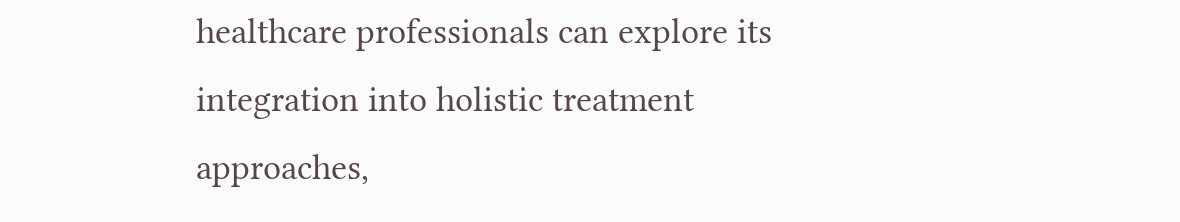healthcare professionals can explore its integration into holistic treatment approaches,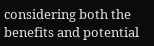considering both the benefits and potential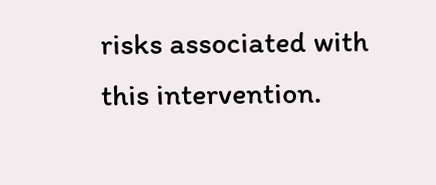risks associated with this intervention.